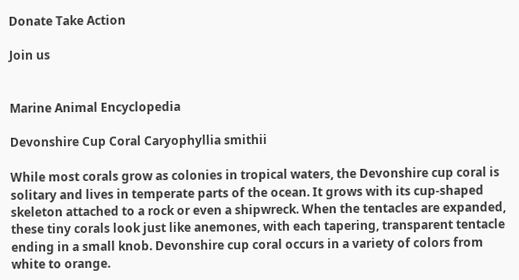Donate Take Action

Join us


Marine Animal Encyclopedia

Devonshire Cup Coral Caryophyllia smithii

While most corals grow as colonies in tropical waters, the Devonshire cup coral is solitary and lives in temperate parts of the ocean. It grows with its cup-shaped skeleton attached to a rock or even a shipwreck. When the tentacles are expanded, these tiny corals look just like anemones, with each tapering, transparent tentacle ending in a small knob. Devonshire cup coral occurs in a variety of colors from white to orange.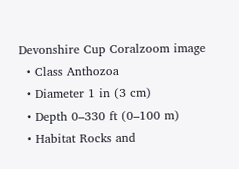Devonshire Cup Coralzoom image
  • Class Anthozoa
  • Diameter 1 in (3 cm)
  • Depth 0–330 ft (0–100 m)
  • Habitat Rocks and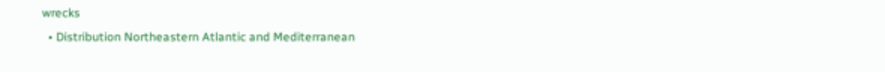wrecks
  • Distribution Northeastern Atlantic and Mediterranean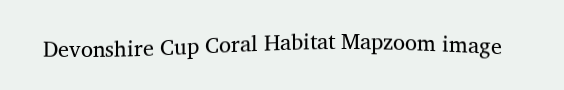Devonshire Cup Coral Habitat Mapzoom image